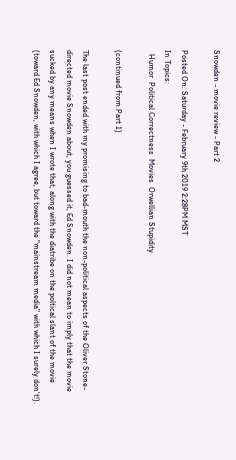Snowden - movie review - Part 2

Posted On: Saturday - February 9th 2019 2:28PM MST
In Topics:
  Humor  Political Correctness  Movies  Orwellian Stupidity

(continued from Part 1)

The last post ended with my promising to bad-mouth the non-political aspects of the Oliver Stone-directed movie Snowden about, you guessed it, Ed Snowden. I did not mean to imply that the movie sucked by any means when I wrote that, along with the diatribe on the poltical slant of the movie (toward Ed Snowden, with which I agree, but toward the "mainstream media" with which I surely don't!).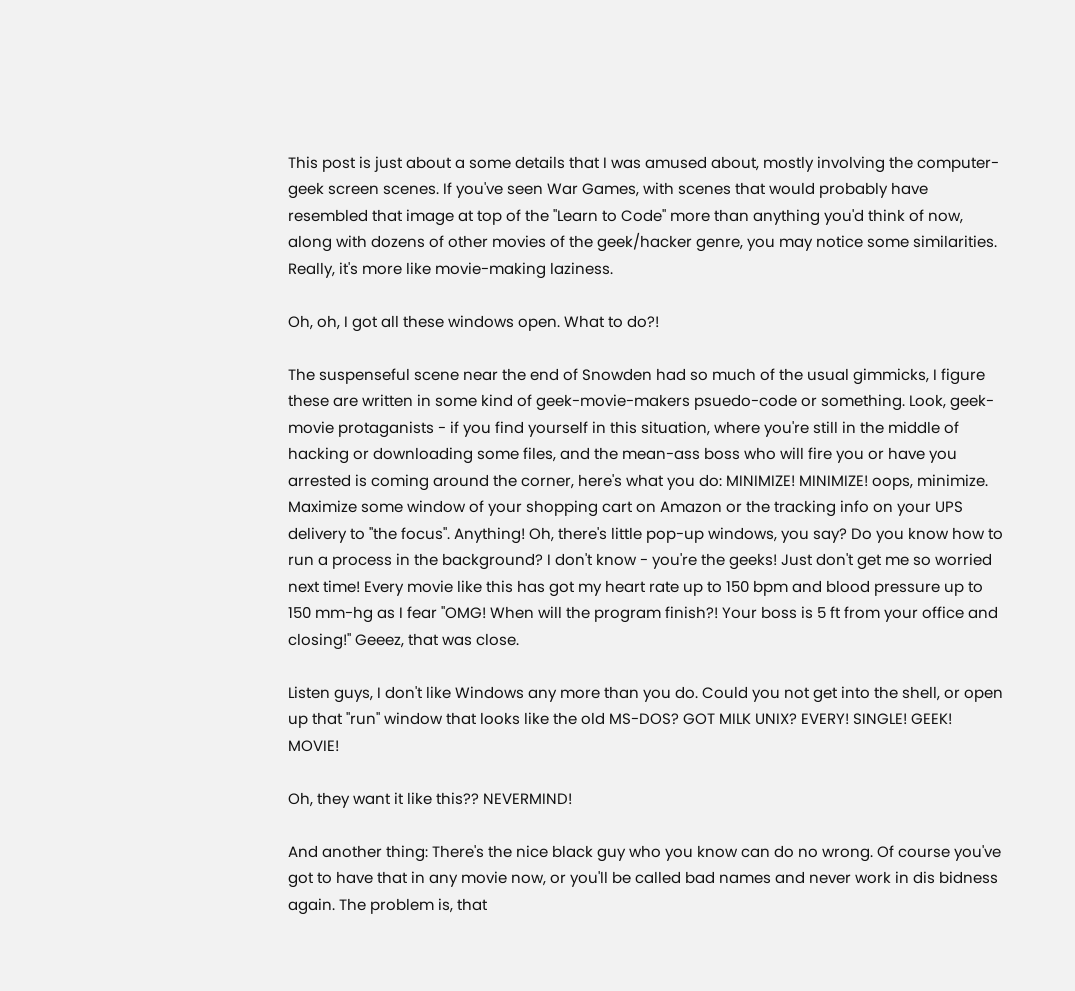This post is just about a some details that I was amused about, mostly involving the computer-geek screen scenes. If you've seen War Games, with scenes that would probably have resembled that image at top of the "Learn to Code" more than anything you'd think of now, along with dozens of other movies of the geek/hacker genre, you may notice some similarities. Really, it's more like movie-making laziness.

Oh, oh, I got all these windows open. What to do?!

The suspenseful scene near the end of Snowden had so much of the usual gimmicks, I figure these are written in some kind of geek-movie-makers psuedo-code or something. Look, geek-movie protaganists - if you find yourself in this situation, where you're still in the middle of hacking or downloading some files, and the mean-ass boss who will fire you or have you arrested is coming around the corner, here's what you do: MINIMIZE! MINIMIZE! oops, minimize. Maximize some window of your shopping cart on Amazon or the tracking info on your UPS delivery to "the focus". Anything! Oh, there's little pop-up windows, you say? Do you know how to run a process in the background? I don't know - you're the geeks! Just don't get me so worried next time! Every movie like this has got my heart rate up to 150 bpm and blood pressure up to 150 mm-hg as I fear "OMG! When will the program finish?! Your boss is 5 ft from your office and closing!" Geeez, that was close.

Listen guys, I don't like Windows any more than you do. Could you not get into the shell, or open up that "run" window that looks like the old MS-DOS? GOT MILK UNIX? EVERY! SINGLE! GEEK! MOVIE!

Oh, they want it like this?? NEVERMIND!

And another thing: There's the nice black guy who you know can do no wrong. Of course you've got to have that in any movie now, or you'll be called bad names and never work in dis bidness again. The problem is, that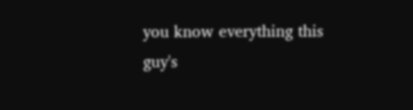you know everything this guy's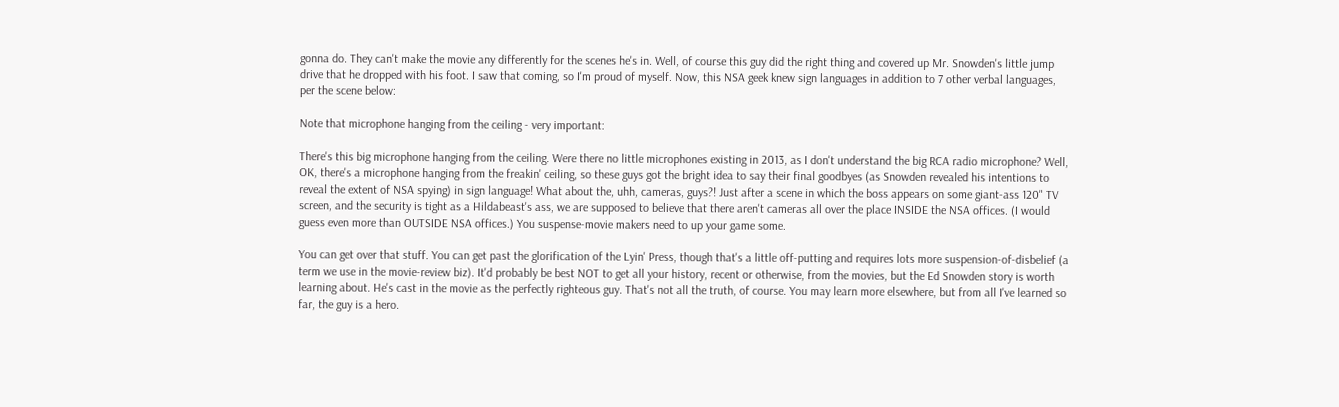gonna do. They can't make the movie any differently for the scenes he's in. Well, of course this guy did the right thing and covered up Mr. Snowden's little jump drive that he dropped with his foot. I saw that coming, so I'm proud of myself. Now, this NSA geek knew sign languages in addition to 7 other verbal languages, per the scene below:

Note that microphone hanging from the ceiling - very important:

There's this big microphone hanging from the ceiling. Were there no little microphones existing in 2013, as I don't understand the big RCA radio microphone? Well, OK, there's a microphone hanging from the freakin' ceiling, so these guys got the bright idea to say their final goodbyes (as Snowden revealed his intentions to reveal the extent of NSA spying) in sign language! What about the, uhh, cameras, guys?! Just after a scene in which the boss appears on some giant-ass 120" TV screen, and the security is tight as a Hildabeast's ass, we are supposed to believe that there aren't cameras all over the place INSIDE the NSA offices. (I would guess even more than OUTSIDE NSA offices.) You suspense-movie makers need to up your game some.

You can get over that stuff. You can get past the glorification of the Lyin' Press, though that's a little off-putting and requires lots more suspension-of-disbelief (a term we use in the movie-review biz). It'd probably be best NOT to get all your history, recent or otherwise, from the movies, but the Ed Snowden story is worth learning about. He's cast in the movie as the perfectly righteous guy. That's not all the truth, of course. You may learn more elsewhere, but from all I've learned so far, the guy is a hero.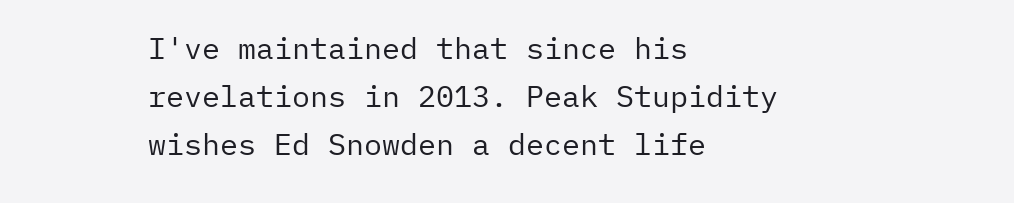I've maintained that since his revelations in 2013. Peak Stupidity wishes Ed Snowden a decent life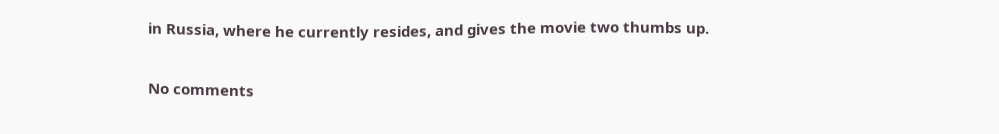in Russia, where he currently resides, and gives the movie two thumbs up.

No comments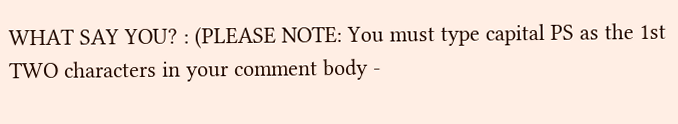WHAT SAY YOU? : (PLEASE NOTE: You must type capital PS as the 1st TWO characters in your comment body -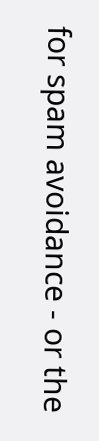for spam avoidance - or the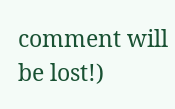comment will be lost!)